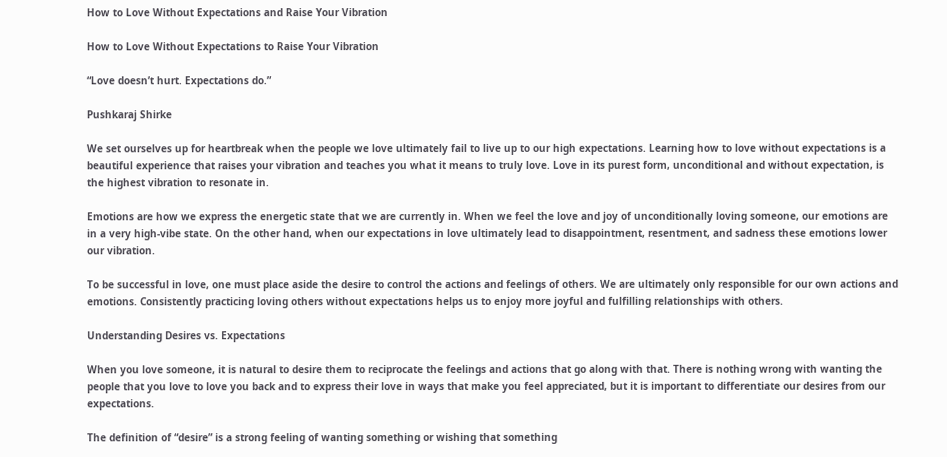How to Love Without Expectations and Raise Your Vibration

How to Love Without Expectations to Raise Your Vibration

“Love doesn’t hurt. Expectations do.”

Pushkaraj Shirke

We set ourselves up for heartbreak when the people we love ultimately fail to live up to our high expectations. Learning how to love without expectations is a beautiful experience that raises your vibration and teaches you what it means to truly love. Love in its purest form, unconditional and without expectation, is the highest vibration to resonate in.

Emotions are how we express the energetic state that we are currently in. When we feel the love and joy of unconditionally loving someone, our emotions are in a very high-vibe state. On the other hand, when our expectations in love ultimately lead to disappointment, resentment, and sadness these emotions lower our vibration.

To be successful in love, one must place aside the desire to control the actions and feelings of others. We are ultimately only responsible for our own actions and emotions. Consistently practicing loving others without expectations helps us to enjoy more joyful and fulfilling relationships with others.

Understanding Desires vs. Expectations

When you love someone, it is natural to desire them to reciprocate the feelings and actions that go along with that. There is nothing wrong with wanting the people that you love to love you back and to express their love in ways that make you feel appreciated, but it is important to differentiate our desires from our expectations.

The definition of “desire” is a strong feeling of wanting something or wishing that something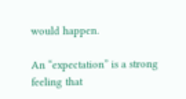would happen.

An “expectation” is a strong feeling that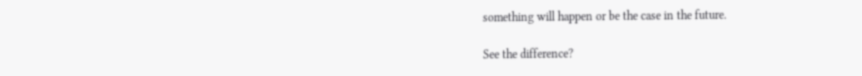something will happen or be the case in the future.

See the difference?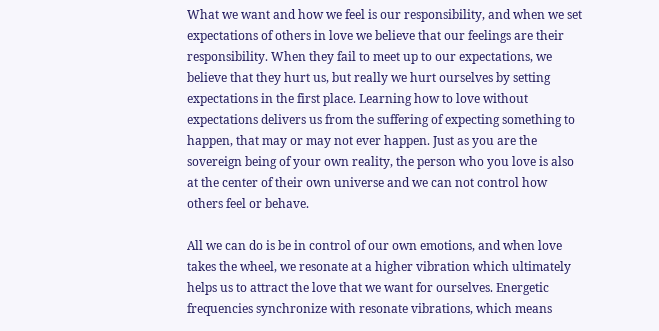What we want and how we feel is our responsibility, and when we set expectations of others in love we believe that our feelings are their responsibility. When they fail to meet up to our expectations, we believe that they hurt us, but really we hurt ourselves by setting expectations in the first place. Learning how to love without expectations delivers us from the suffering of expecting something to happen, that may or may not ever happen. Just as you are the sovereign being of your own reality, the person who you love is also at the center of their own universe and we can not control how others feel or behave.

All we can do is be in control of our own emotions, and when love takes the wheel, we resonate at a higher vibration which ultimately helps us to attract the love that we want for ourselves. Energetic frequencies synchronize with resonate vibrations, which means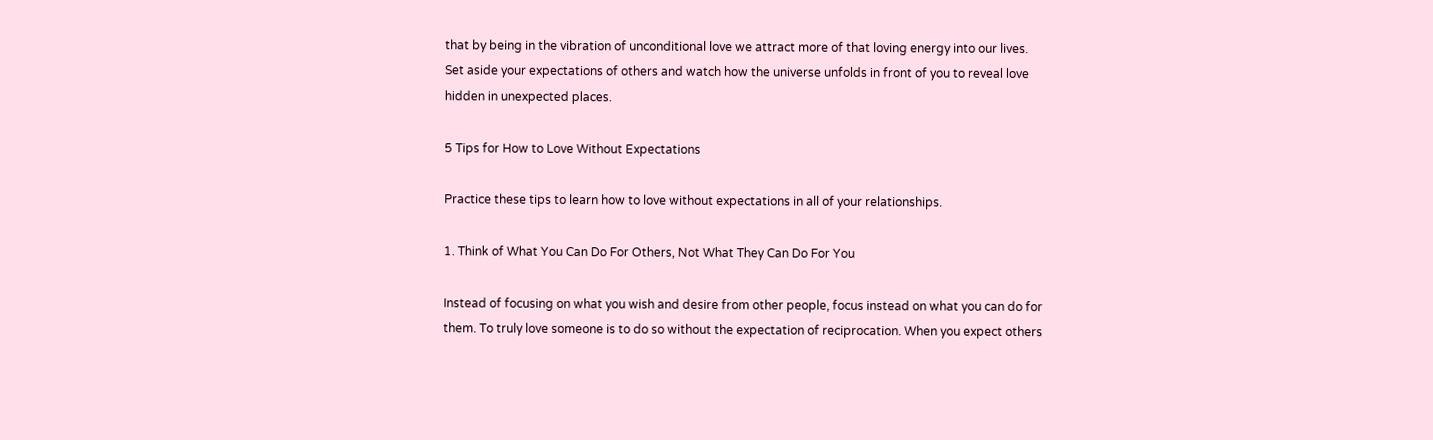that by being in the vibration of unconditional love we attract more of that loving energy into our lives. Set aside your expectations of others and watch how the universe unfolds in front of you to reveal love hidden in unexpected places.

5 Tips for How to Love Without Expectations

Practice these tips to learn how to love without expectations in all of your relationships.

1. Think of What You Can Do For Others, Not What They Can Do For You

Instead of focusing on what you wish and desire from other people, focus instead on what you can do for them. To truly love someone is to do so without the expectation of reciprocation. When you expect others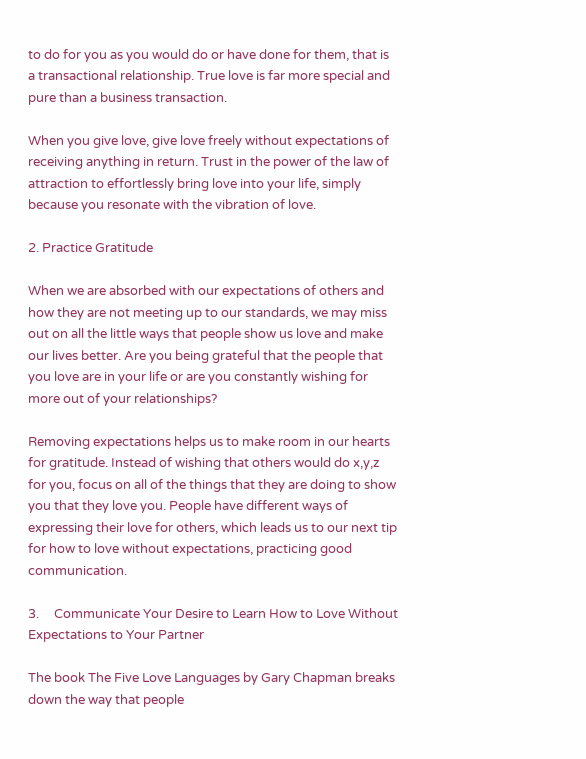to do for you as you would do or have done for them, that is a transactional relationship. True love is far more special and pure than a business transaction.

When you give love, give love freely without expectations of receiving anything in return. Trust in the power of the law of attraction to effortlessly bring love into your life, simply because you resonate with the vibration of love.

2. Practice Gratitude

When we are absorbed with our expectations of others and how they are not meeting up to our standards, we may miss out on all the little ways that people show us love and make our lives better. Are you being grateful that the people that you love are in your life or are you constantly wishing for more out of your relationships?

Removing expectations helps us to make room in our hearts for gratitude. Instead of wishing that others would do x,y,z for you, focus on all of the things that they are doing to show you that they love you. People have different ways of expressing their love for others, which leads us to our next tip for how to love without expectations, practicing good communication.

3.     Communicate Your Desire to Learn How to Love Without Expectations to Your Partner

The book The Five Love Languages by Gary Chapman breaks down the way that people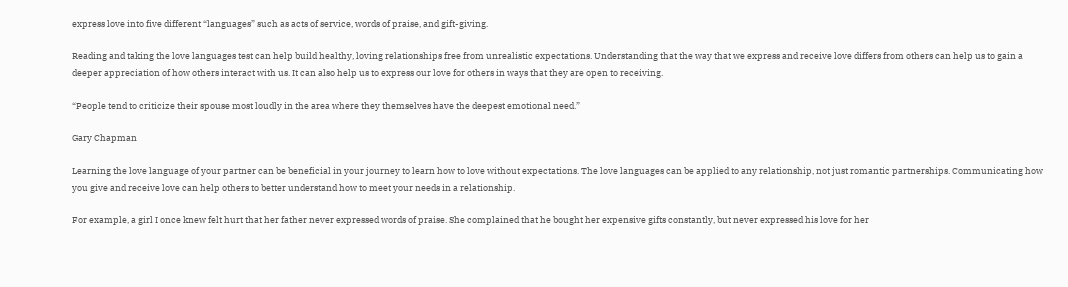express love into five different “languages” such as acts of service, words of praise, and gift-giving.

Reading and taking the love languages test can help build healthy, loving relationships free from unrealistic expectations. Understanding that the way that we express and receive love differs from others can help us to gain a deeper appreciation of how others interact with us. It can also help us to express our love for others in ways that they are open to receiving.

“People tend to criticize their spouse most loudly in the area where they themselves have the deepest emotional need.”

Gary Chapman

Learning the love language of your partner can be beneficial in your journey to learn how to love without expectations. The love languages can be applied to any relationship, not just romantic partnerships. Communicating how you give and receive love can help others to better understand how to meet your needs in a relationship.

For example, a girl I once knew felt hurt that her father never expressed words of praise. She complained that he bought her expensive gifts constantly, but never expressed his love for her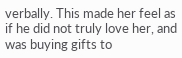verbally. This made her feel as if he did not truly love her, and was buying gifts to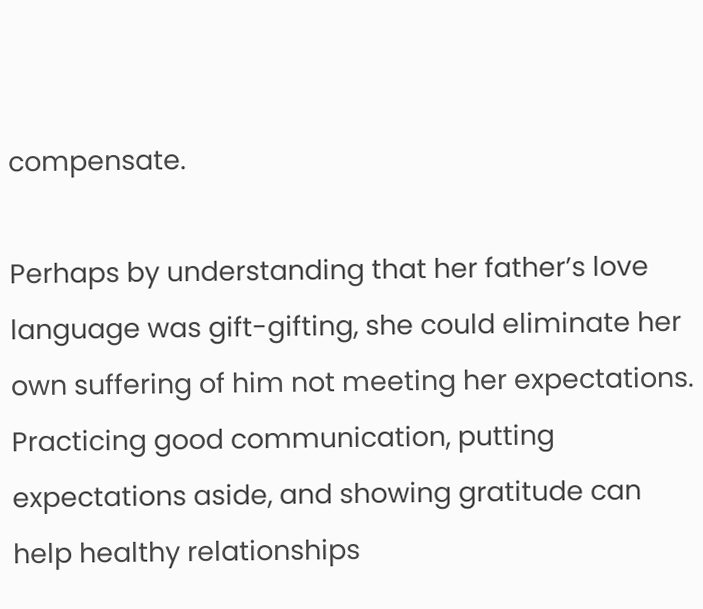compensate.

Perhaps by understanding that her father’s love language was gift-gifting, she could eliminate her own suffering of him not meeting her expectations. Practicing good communication, putting expectations aside, and showing gratitude can help healthy relationships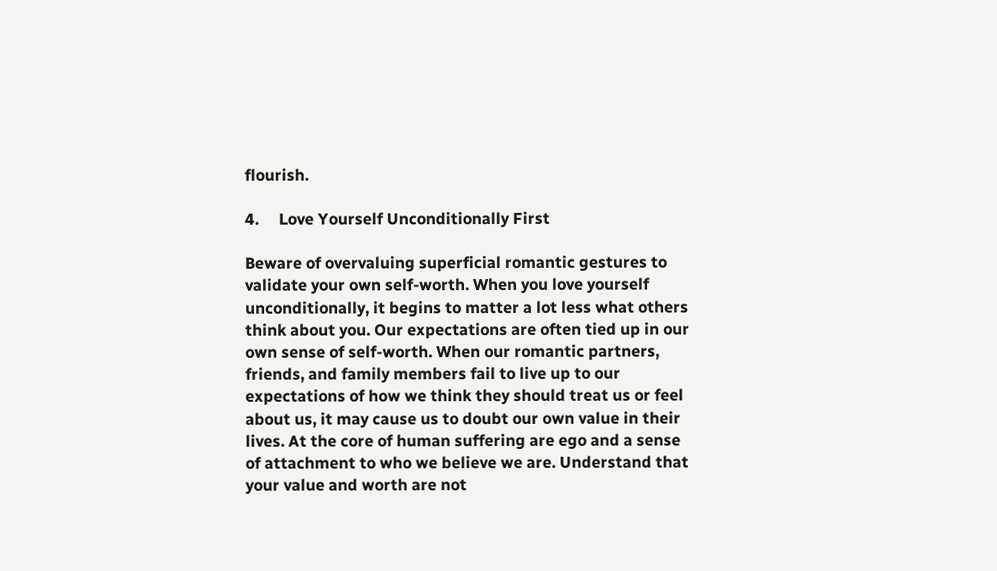flourish.

4.     Love Yourself Unconditionally First

Beware of overvaluing superficial romantic gestures to validate your own self-worth. When you love yourself unconditionally, it begins to matter a lot less what others think about you. Our expectations are often tied up in our own sense of self-worth. When our romantic partners, friends, and family members fail to live up to our expectations of how we think they should treat us or feel about us, it may cause us to doubt our own value in their lives. At the core of human suffering are ego and a sense of attachment to who we believe we are. Understand that your value and worth are not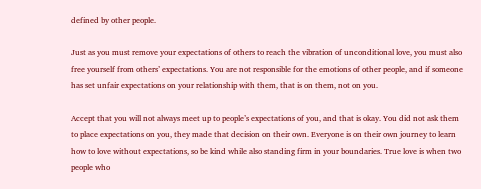defined by other people.

Just as you must remove your expectations of others to reach the vibration of unconditional love, you must also free yourself from others’ expectations. You are not responsible for the emotions of other people, and if someone has set unfair expectations on your relationship with them, that is on them, not on you.

Accept that you will not always meet up to people’s expectations of you, and that is okay. You did not ask them to place expectations on you, they made that decision on their own. Everyone is on their own journey to learn how to love without expectations, so be kind while also standing firm in your boundaries. True love is when two people who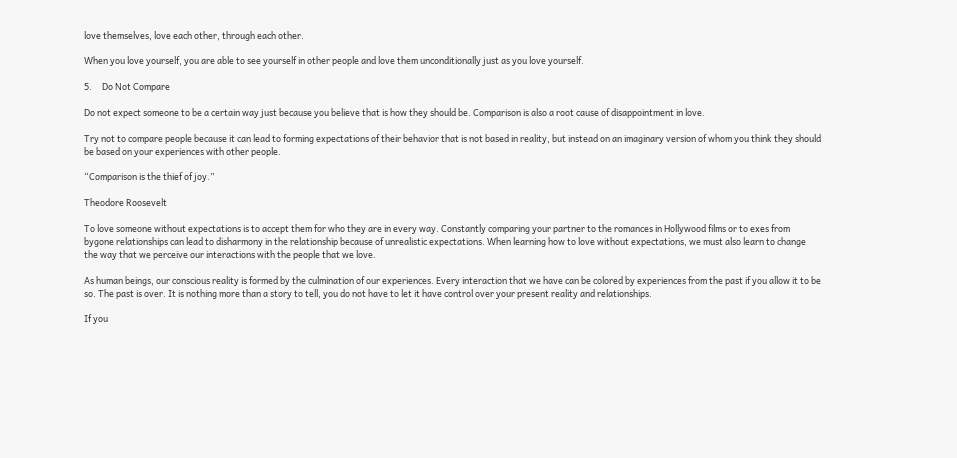love themselves, love each other, through each other.

When you love yourself, you are able to see yourself in other people and love them unconditionally just as you love yourself.

5.     Do Not Compare

Do not expect someone to be a certain way just because you believe that is how they should be. Comparison is also a root cause of disappointment in love.

Try not to compare people because it can lead to forming expectations of their behavior that is not based in reality, but instead on an imaginary version of whom you think they should be based on your experiences with other people.

“Comparison is the thief of joy.”

Theodore Roosevelt

To love someone without expectations is to accept them for who they are in every way. Constantly comparing your partner to the romances in Hollywood films or to exes from bygone relationships can lead to disharmony in the relationship because of unrealistic expectations. When learning how to love without expectations, we must also learn to change the way that we perceive our interactions with the people that we love.

As human beings, our conscious reality is formed by the culmination of our experiences. Every interaction that we have can be colored by experiences from the past if you allow it to be so. The past is over. It is nothing more than a story to tell, you do not have to let it have control over your present reality and relationships.

If you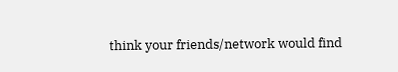think your friends/network would find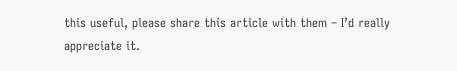this useful, please share this article with them – I’d really appreciate it.